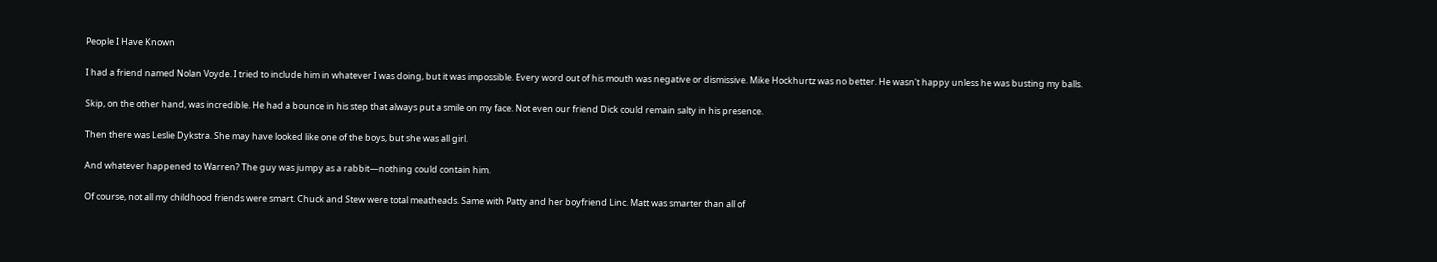People I Have Known

I had a friend named Nolan Voyde. I tried to include him in whatever I was doing, but it was impossible. Every word out of his mouth was negative or dismissive. Mike Hockhurtz was no better. He wasn't happy unless he was busting my balls.

Skip, on the other hand, was incredible. He had a bounce in his step that always put a smile on my face. Not even our friend Dick could remain salty in his presence.

Then there was Leslie Dykstra. She may have looked like one of the boys, but she was all girl.

And whatever happened to Warren? The guy was jumpy as a rabbit—nothing could contain him.

Of course, not all my childhood friends were smart. Chuck and Stew were total meatheads. Same with Patty and her boyfriend Linc. Matt was smarter than all of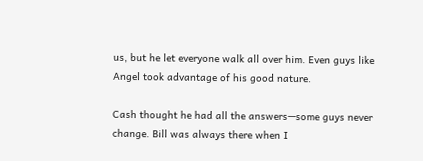us, but he let everyone walk all over him. Even guys like Angel took advantage of his good nature.

Cash thought he had all the answers—some guys never change. Bill was always there when I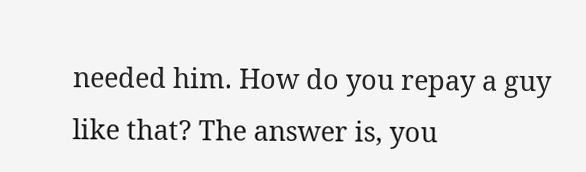needed him. How do you repay a guy like that? The answer is, you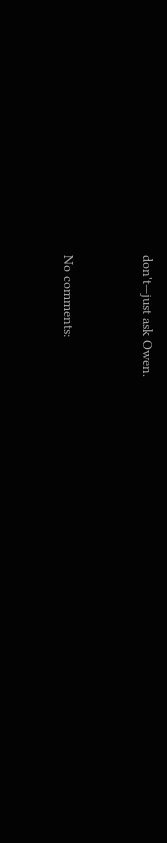don't—just ask Owen.


No comments: